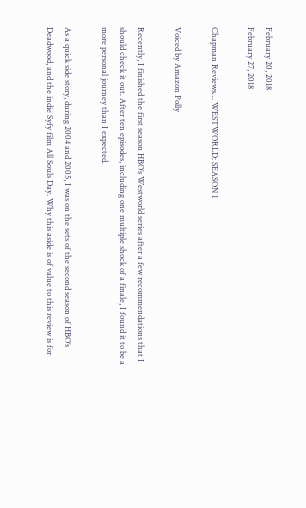February 20, 2018
February 27, 2018

Chapman Reviews… WESTWORLD: SEASON 1

Voiced by Amazon Polly

Recently, I finished the first season HBO’s Westworld series after a few recommendations that I should check it out. After ten episodes, including one multiple shock of a finale, I found it to be a more personal journey than I expected.

As a quick side story, during 2004 and 2005, I was on the sets of the second season of HBO’s Deadwood, and the indie Syfy film All Souls Day. Why this aside is of value to this review is for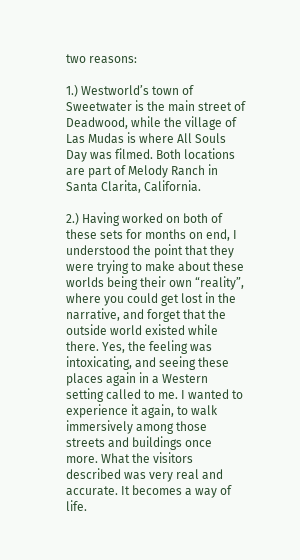two reasons:

1.) Westworld’s town of Sweetwater is the main street of Deadwood, while the village of Las Mudas is where All Souls Day was filmed. Both locations are part of Melody Ranch in Santa Clarita, California.

2.) Having worked on both of these sets for months on end, I understood the point that they were trying to make about these worlds being their own “reality”, where you could get lost in the narrative, and forget that the outside world existed while there. Yes, the feeling was intoxicating, and seeing these places again in a Western setting called to me. I wanted to experience it again, to walk immersively among those streets and buildings once more. What the visitors described was very real and accurate. It becomes a way of life.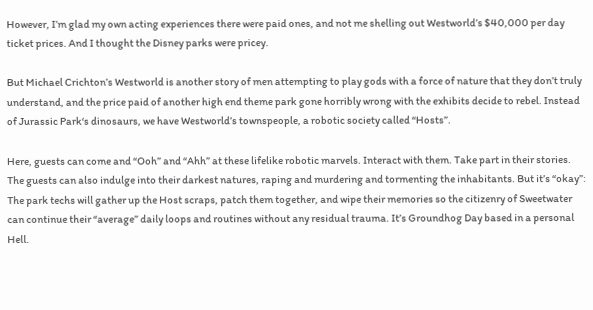However, I’m glad my own acting experiences there were paid ones, and not me shelling out Westworld’s $40,000 per day ticket prices. And I thought the Disney parks were pricey.

But Michael Crichton’s Westworld is another story of men attempting to play gods with a force of nature that they don’t truly understand, and the price paid of another high end theme park gone horribly wrong with the exhibits decide to rebel. Instead of Jurassic Park‘s dinosaurs, we have Westworld’s townspeople, a robotic society called “Hosts”.

Here, guests can come and “Ooh” and “Ahh” at these lifelike robotic marvels. Interact with them. Take part in their stories. The guests can also indulge into their darkest natures, raping and murdering and tormenting the inhabitants. But it’s “okay”: The park techs will gather up the Host scraps, patch them together, and wipe their memories so the citizenry of Sweetwater can continue their “average” daily loops and routines without any residual trauma. It’s Groundhog Day based in a personal Hell.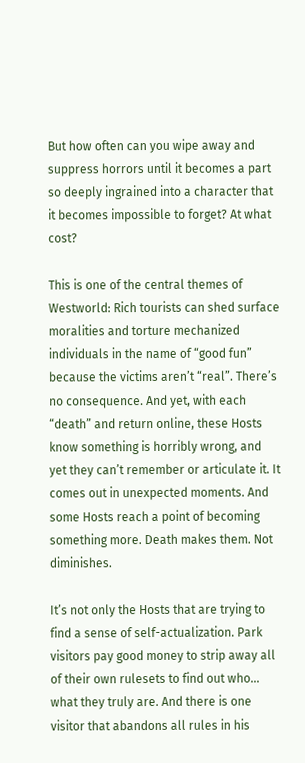But how often can you wipe away and suppress horrors until it becomes a part so deeply ingrained into a character that it becomes impossible to forget? At what cost?

This is one of the central themes of Westworld: Rich tourists can shed surface moralities and torture mechanized individuals in the name of “good fun” because the victims aren’t “real”. There’s no consequence. And yet, with each “death” and return online, these Hosts know something is horribly wrong, and yet they can’t remember or articulate it. It comes out in unexpected moments. And some Hosts reach a point of becoming something more. Death makes them. Not diminishes.

It’s not only the Hosts that are trying to find a sense of self-actualization. Park visitors pay good money to strip away all of their own rulesets to find out who… what they truly are. And there is one visitor that abandons all rules in his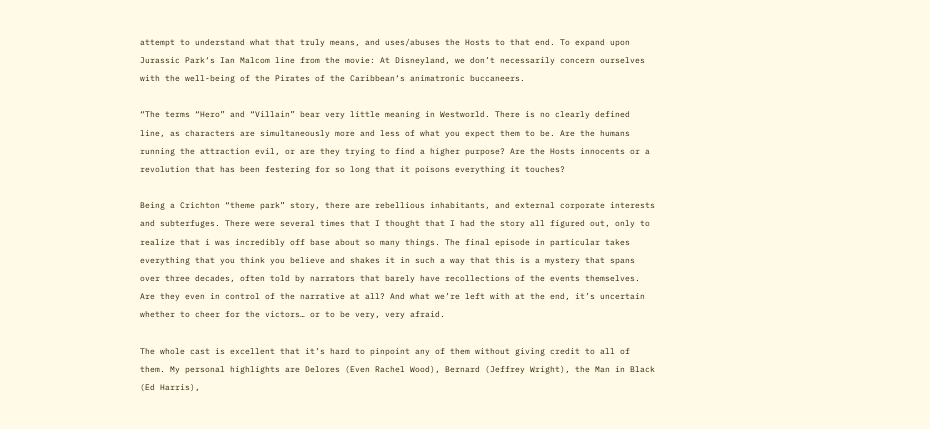attempt to understand what that truly means, and uses/abuses the Hosts to that end. To expand upon Jurassic Park‘s Ian Malcom line from the movie: At Disneyland, we don’t necessarily concern ourselves with the well-being of the Pirates of the Caribbean‘s animatronic buccaneers.

“The terms “Hero” and “Villain” bear very little meaning in Westworld. There is no clearly defined line, as characters are simultaneously more and less of what you expect them to be. Are the humans running the attraction evil, or are they trying to find a higher purpose? Are the Hosts innocents or a revolution that has been festering for so long that it poisons everything it touches?

Being a Crichton “theme park” story, there are rebellious inhabitants, and external corporate interests and subterfuges. There were several times that I thought that I had the story all figured out, only to realize that i was incredibly off base about so many things. The final episode in particular takes everything that you think you believe and shakes it in such a way that this is a mystery that spans over three decades, often told by narrators that barely have recollections of the events themselves. Are they even in control of the narrative at all? And what we’re left with at the end, it’s uncertain whether to cheer for the victors… or to be very, very afraid.

The whole cast is excellent that it’s hard to pinpoint any of them without giving credit to all of them. My personal highlights are Delores (Even Rachel Wood), Bernard (Jeffrey Wright), the Man in Black (Ed Harris),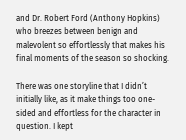and Dr. Robert Ford (Anthony Hopkins) who breezes between benign and malevolent so effortlessly that makes his final moments of the season so shocking.

There was one storyline that I didn’t initially like, as it make things too one-sided and effortless for the character in question. I kept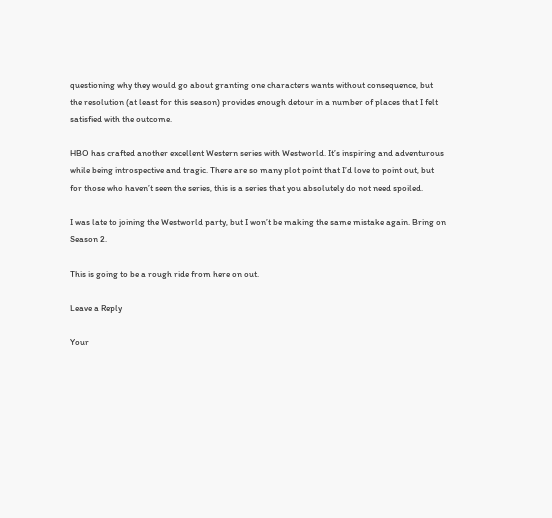questioning why they would go about granting one characters wants without consequence, but the resolution (at least for this season) provides enough detour in a number of places that I felt satisfied with the outcome.

HBO has crafted another excellent Western series with Westworld. It’s inspiring and adventurous while being introspective and tragic. There are so many plot point that I’d love to point out, but for those who haven’t seen the series, this is a series that you absolutely do not need spoiled.

I was late to joining the Westworld party, but I won’t be making the same mistake again. Bring on Season 2.

This is going to be a rough ride from here on out.

Leave a Reply

Your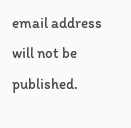email address will not be published.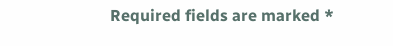Required fields are marked *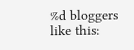%d bloggers like this: